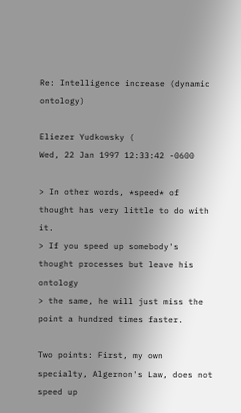Re: Intelligence increase (dynamic ontology)

Eliezer Yudkowsky (
Wed, 22 Jan 1997 12:33:42 -0600

> In other words, *speed* of thought has very little to do with it.
> If you speed up somebody's thought processes but leave his ontology
> the same, he will just miss the point a hundred times faster.

Two points: First, my own specialty, Algernon's Law, does not speed up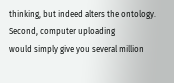thinking, but indeed alters the ontology. Second, computer uploading
would simply give you several million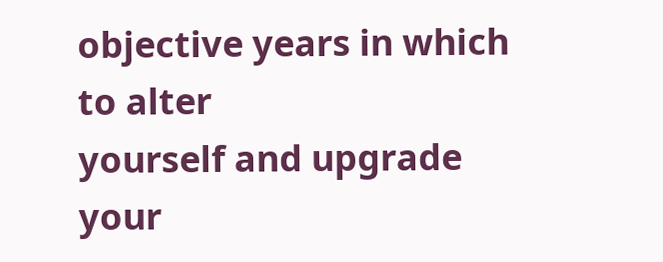objective years in which to alter
yourself and upgrade your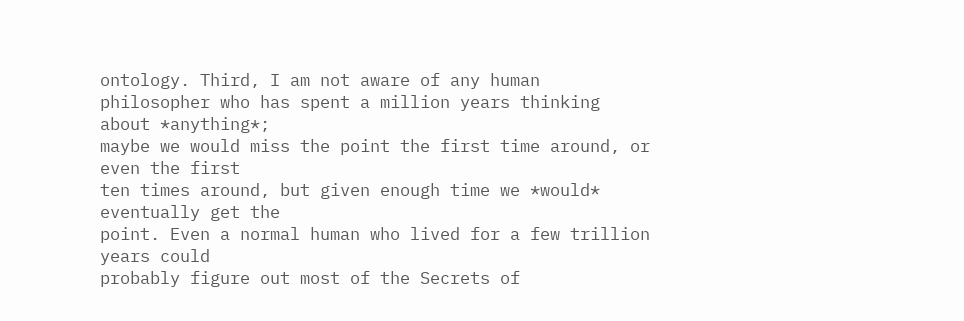ontology. Third, I am not aware of any human
philosopher who has spent a million years thinking about *anything*;
maybe we would miss the point the first time around, or even the first
ten times around, but given enough time we *would* eventually get the
point. Even a normal human who lived for a few trillion years could
probably figure out most of the Secrets of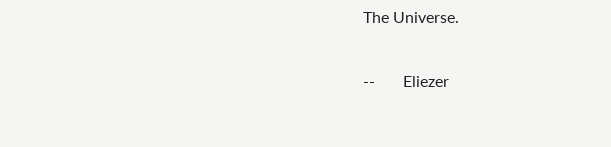The Universe.

--       Eliezer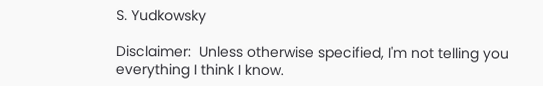S. Yudkowsky

Disclaimer:  Unless otherwise specified, I'm not telling you
everything I think I know.